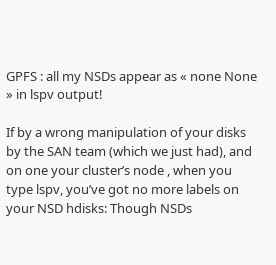GPFS : all my NSDs appear as « none None » in lspv output!

If by a wrong manipulation of your disks by the SAN team (which we just had), and on one your cluster’s node , when you type lspv, you’ve got no more labels on your NSD hdisks: Though NSDs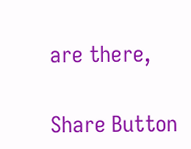are there,

Share Button